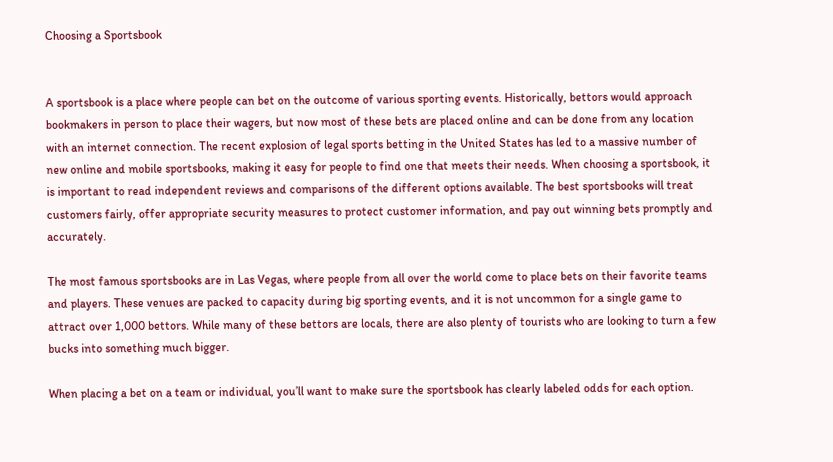Choosing a Sportsbook


A sportsbook is a place where people can bet on the outcome of various sporting events. Historically, bettors would approach bookmakers in person to place their wagers, but now most of these bets are placed online and can be done from any location with an internet connection. The recent explosion of legal sports betting in the United States has led to a massive number of new online and mobile sportsbooks, making it easy for people to find one that meets their needs. When choosing a sportsbook, it is important to read independent reviews and comparisons of the different options available. The best sportsbooks will treat customers fairly, offer appropriate security measures to protect customer information, and pay out winning bets promptly and accurately.

The most famous sportsbooks are in Las Vegas, where people from all over the world come to place bets on their favorite teams and players. These venues are packed to capacity during big sporting events, and it is not uncommon for a single game to attract over 1,000 bettors. While many of these bettors are locals, there are also plenty of tourists who are looking to turn a few bucks into something much bigger.

When placing a bet on a team or individual, you’ll want to make sure the sportsbook has clearly labeled odds for each option.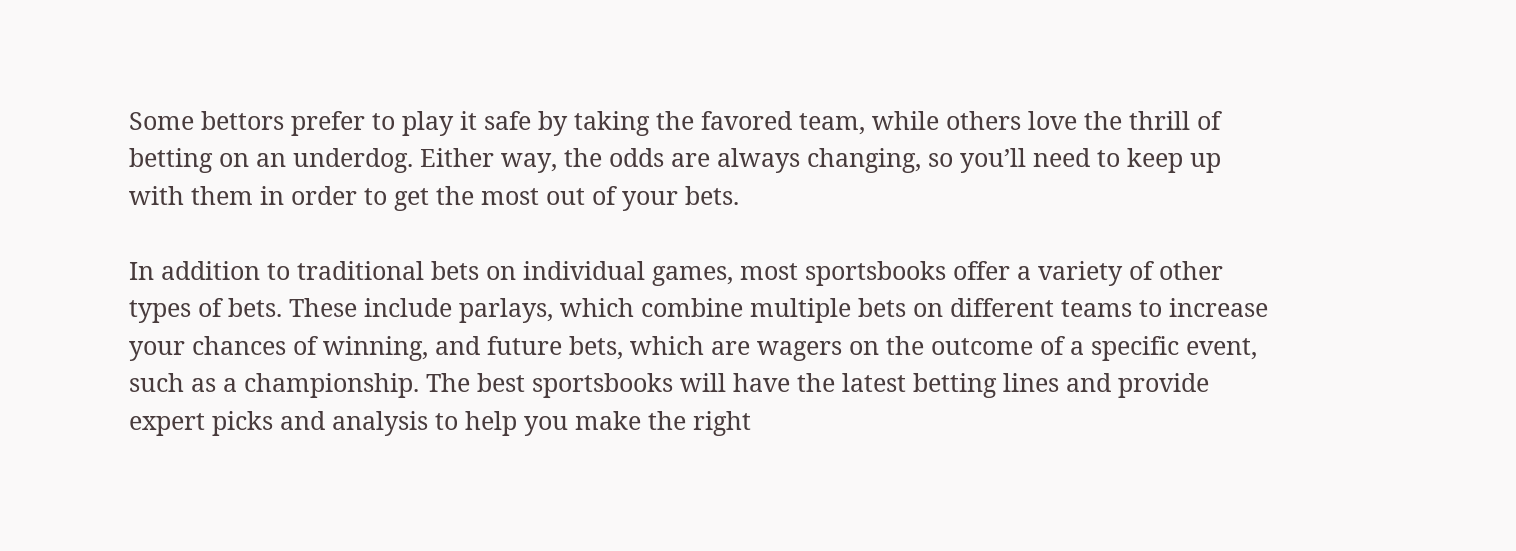Some bettors prefer to play it safe by taking the favored team, while others love the thrill of betting on an underdog. Either way, the odds are always changing, so you’ll need to keep up with them in order to get the most out of your bets.

In addition to traditional bets on individual games, most sportsbooks offer a variety of other types of bets. These include parlays, which combine multiple bets on different teams to increase your chances of winning, and future bets, which are wagers on the outcome of a specific event, such as a championship. The best sportsbooks will have the latest betting lines and provide expert picks and analysis to help you make the right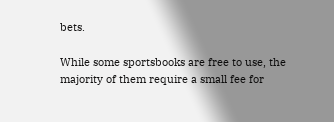bets.

While some sportsbooks are free to use, the majority of them require a small fee for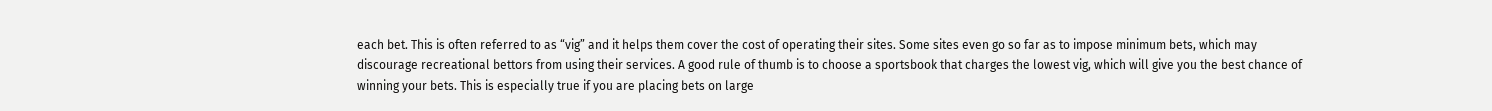each bet. This is often referred to as “vig” and it helps them cover the cost of operating their sites. Some sites even go so far as to impose minimum bets, which may discourage recreational bettors from using their services. A good rule of thumb is to choose a sportsbook that charges the lowest vig, which will give you the best chance of winning your bets. This is especially true if you are placing bets on large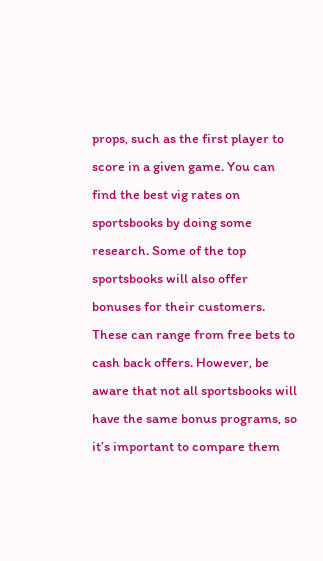props, such as the first player to score in a given game. You can find the best vig rates on sportsbooks by doing some research. Some of the top sportsbooks will also offer bonuses for their customers. These can range from free bets to cash back offers. However, be aware that not all sportsbooks will have the same bonus programs, so it’s important to compare them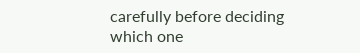carefully before deciding which one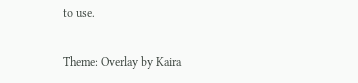to use.

Theme: Overlay by Kaira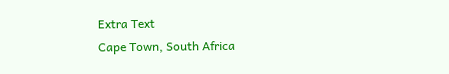Extra Text
Cape Town, South Africa